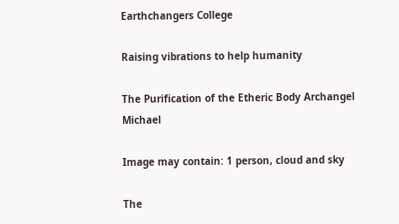Earthchangers College

Raising vibrations to help humanity

The Purification of the Etheric Body Archangel Michael

Image may contain: 1 person, cloud and sky

The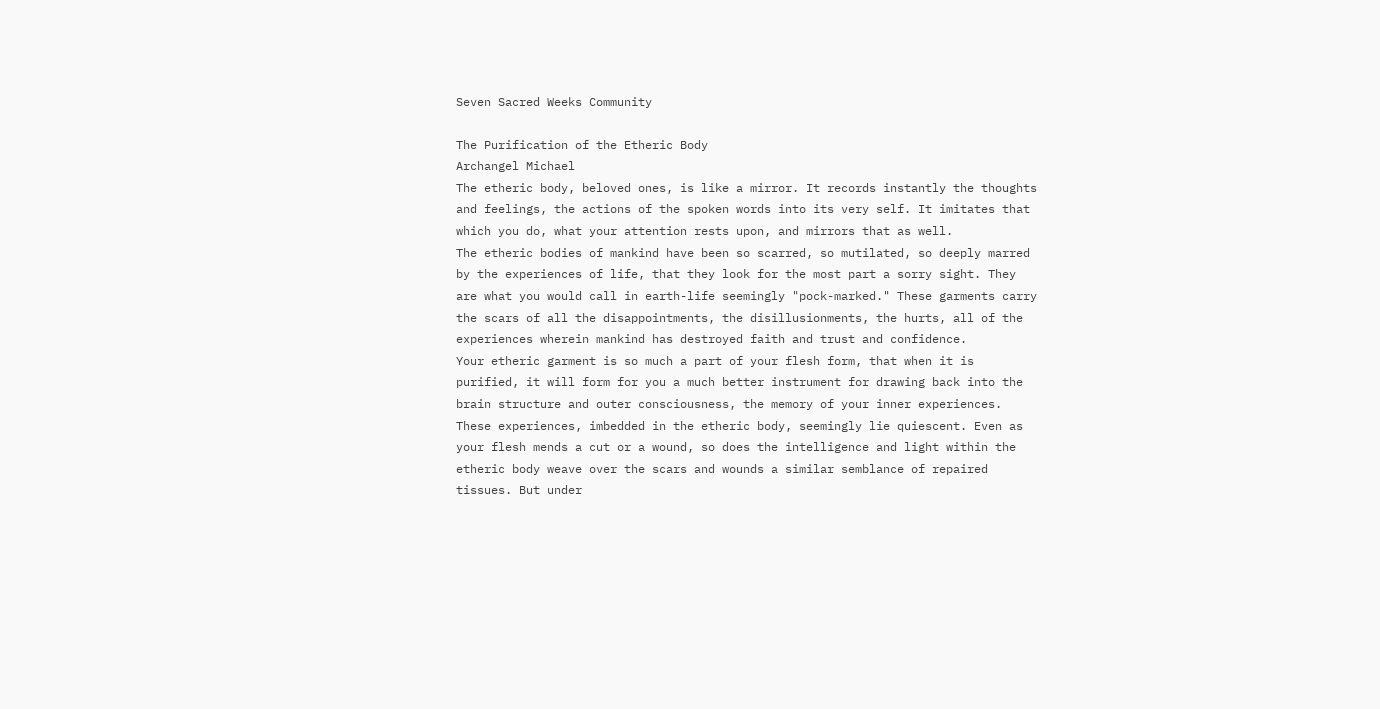Seven Sacred Weeks Community

The Purification of the Etheric Body
Archangel Michael
The etheric body, beloved ones, is like a mirror. It records instantly the thoughts and feelings, the actions of the spoken words into its very self. It imitates that which you do, what your attention rests upon, and mirrors that as well.
The etheric bodies of mankind have been so scarred, so mutilated, so deeply marred by the experiences of life, that they look for the most part a sorry sight. They are what you would call in earth-life seemingly "pock-marked." These garments carry the scars of all the disappointments, the disillusionments, the hurts, all of the experiences wherein mankind has destroyed faith and trust and confidence.
Your etheric garment is so much a part of your flesh form, that when it is purified, it will form for you a much better instrument for drawing back into the brain structure and outer consciousness, the memory of your inner experiences.
These experiences, imbedded in the etheric body, seemingly lie quiescent. Even as your flesh mends a cut or a wound, so does the intelligence and light within the etheric body weave over the scars and wounds a similar semblance of repaired tissues. But under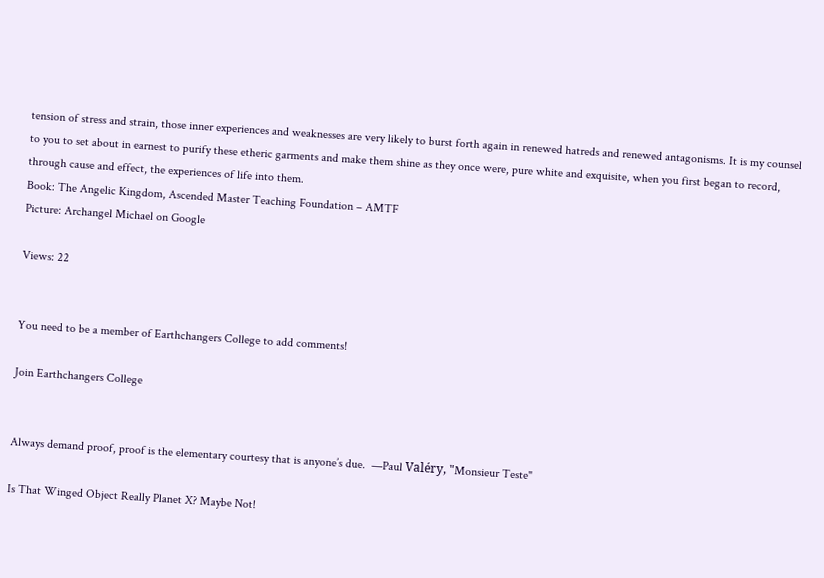tension of stress and strain, those inner experiences and weaknesses are very likely to burst forth again in renewed hatreds and renewed antagonisms. It is my counsel to you to set about in earnest to purify these etheric garments and make them shine as they once were, pure white and exquisite, when you first began to record, through cause and effect, the experiences of life into them.
Book: The Angelic Kingdom, Ascended Master Teaching Foundation – AMTF
Picture: Archangel Michael on Google

Views: 22


You need to be a member of Earthchangers College to add comments!

Join Earthchangers College


Always demand proof, proof is the elementary courtesy that is anyone’s due.  —Paul Valéry, "Monsieur Teste"

Is That Winged Object Really Planet X? Maybe Not!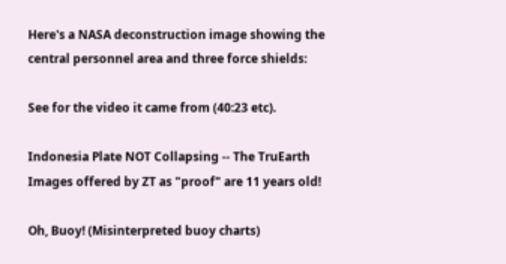Here's a NASA deconstruction image showing the central personnel area and three force shields:

See for the video it came from (40:23 etc).

Indonesia Plate NOT Collapsing -- The TruEarth Images offered by ZT as "proof" are 11 years old!

Oh, Buoy! (Misinterpreted buoy charts)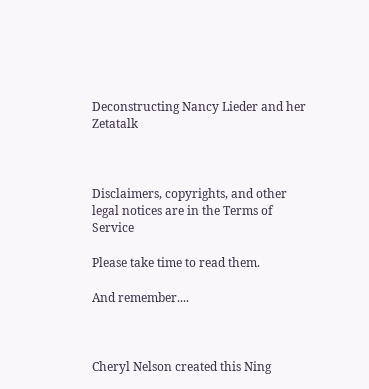Deconstructing Nancy Lieder and her Zetatalk



Disclaimers, copyrights, and other legal notices are in the Terms of Service

Please take time to read them.

And remember....



Cheryl Nelson created this Ning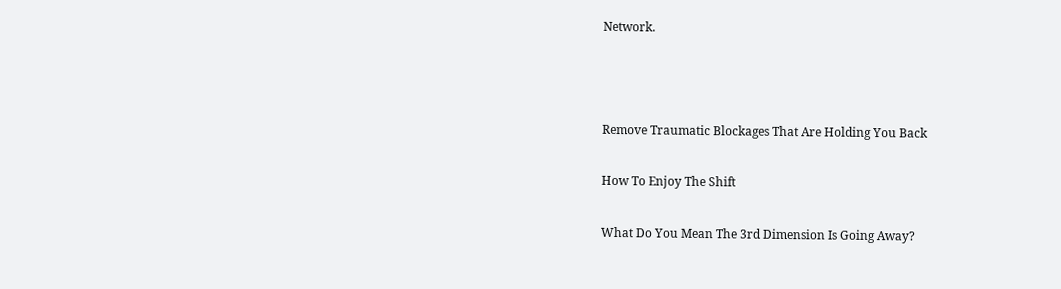Network.



Remove Traumatic Blockages That Are Holding You Back

How To Enjoy The Shift

What Do You Mean The 3rd Dimension Is Going Away?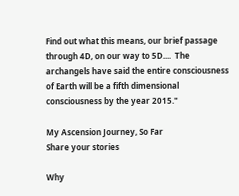Find out what this means, our brief passage through 4D, on our way to 5D....  The archangels have said the entire consciousness of Earth will be a fifth dimensional consciousness by the year 2015."

My Ascension Journey, So Far
Share your stories

Why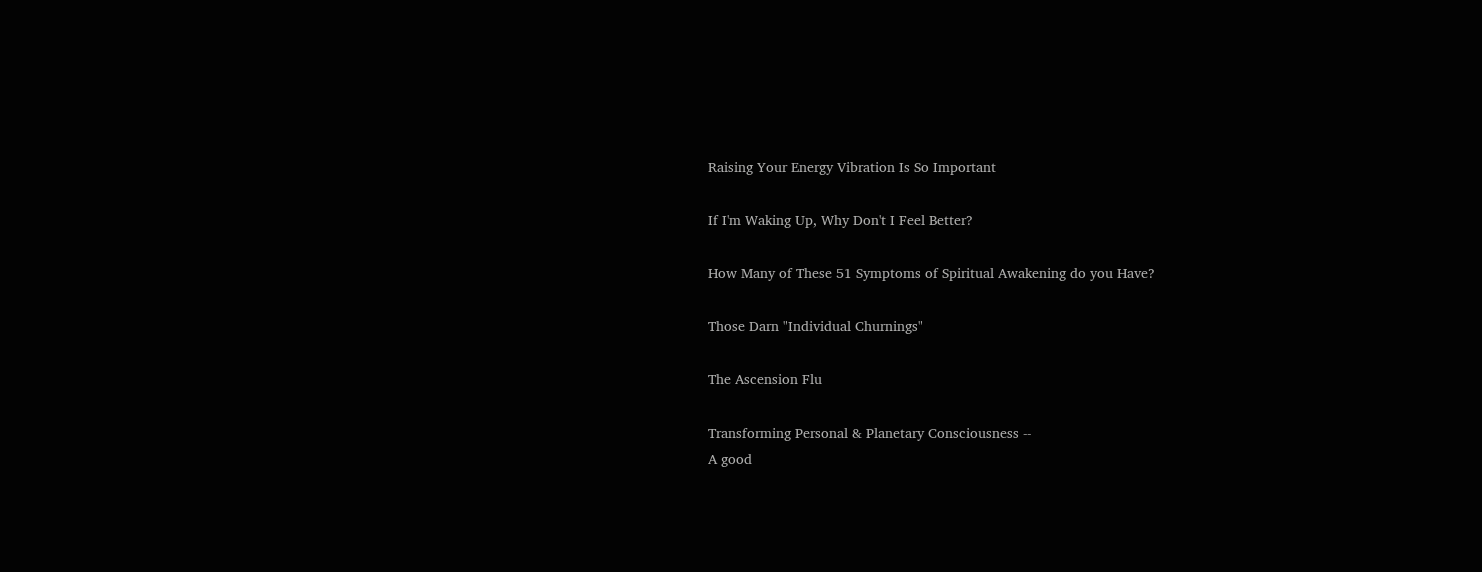Raising Your Energy Vibration Is So Important

If I'm Waking Up, Why Don't I Feel Better?

How Many of These 51 Symptoms of Spiritual Awakening do you Have?

Those Darn "Individual Churnings"

The Ascension Flu

Transforming Personal & Planetary Consciousness --
A good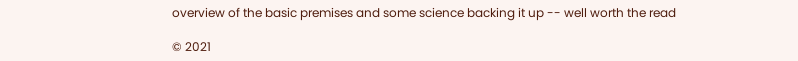overview of the basic premises and some science backing it up -- well worth the read

© 2021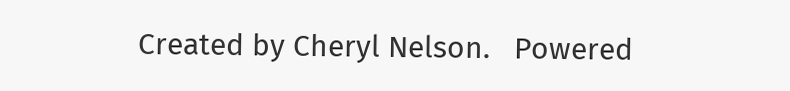Created by Cheryl Nelson.   Powered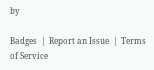by

Badges  |  Report an Issue  |  Terms of Service